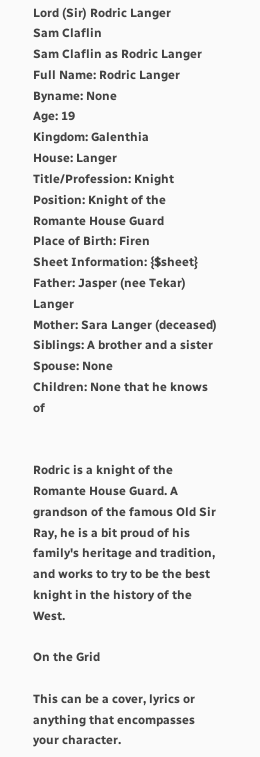Lord (Sir) Rodric Langer
Sam Claflin
Sam Claflin as Rodric Langer
Full Name: Rodric Langer
Byname: None
Age: 19
Kingdom: Galenthia
House: Langer
Title/Profession: Knight
Position: Knight of the Romante House Guard
Place of Birth: Firen
Sheet Information: {$sheet}
Father: Jasper (nee Tekar) Langer
Mother: Sara Langer (deceased)
Siblings: A brother and a sister
Spouse: None
Children: None that he knows of


Rodric is a knight of the Romante House Guard. A grandson of the famous Old Sir Ray, he is a bit proud of his family's heritage and tradition, and works to try to be the best knight in the history of the West.

On the Grid

This can be a cover, lyrics or anything that encompasses your character.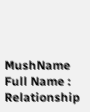MushName Full Name : Relationship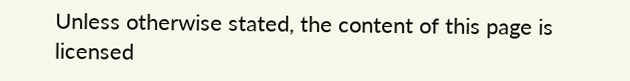Unless otherwise stated, the content of this page is licensed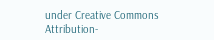under Creative Commons Attribution-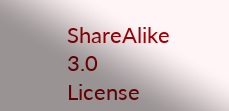ShareAlike 3.0 License